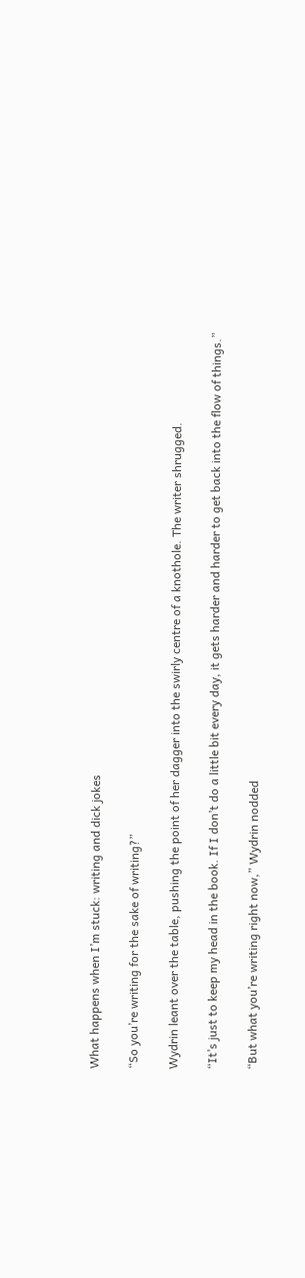What happens when I’m stuck: writing and dick jokes

“So you’re writing for the sake of writing?”

Wydrin leant over the table, pushing the point of her dagger into the swirly centre of a knothole. The writer shrugged.

“It’s just to keep my head in the book. If I don’t do a little bit every day, it gets harder and harder to get back into the flow of things.”

“But what you’re writing right now,” Wydrin nodded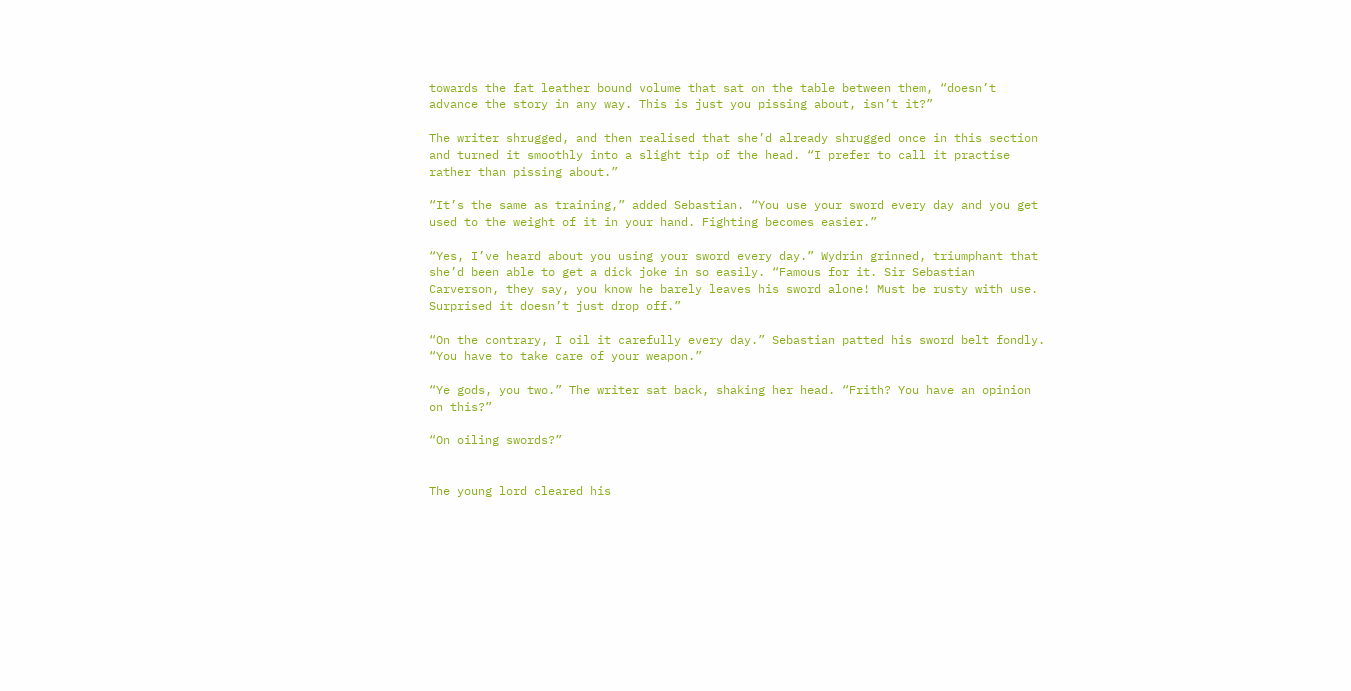towards the fat leather bound volume that sat on the table between them, “doesn’t advance the story in any way. This is just you pissing about, isn’t it?”

The writer shrugged, and then realised that she’d already shrugged once in this section and turned it smoothly into a slight tip of the head. “I prefer to call it practise rather than pissing about.”

“It’s the same as training,” added Sebastian. “You use your sword every day and you get used to the weight of it in your hand. Fighting becomes easier.”

“Yes, I’ve heard about you using your sword every day.” Wydrin grinned, triumphant that she’d been able to get a dick joke in so easily. “Famous for it. Sir Sebastian Carverson, they say, you know he barely leaves his sword alone! Must be rusty with use. Surprised it doesn’t just drop off.”

“On the contrary, I oil it carefully every day.” Sebastian patted his sword belt fondly. “You have to take care of your weapon.”

“Ye gods, you two.” The writer sat back, shaking her head. “Frith? You have an opinion on this?”

“On oiling swords?”


The young lord cleared his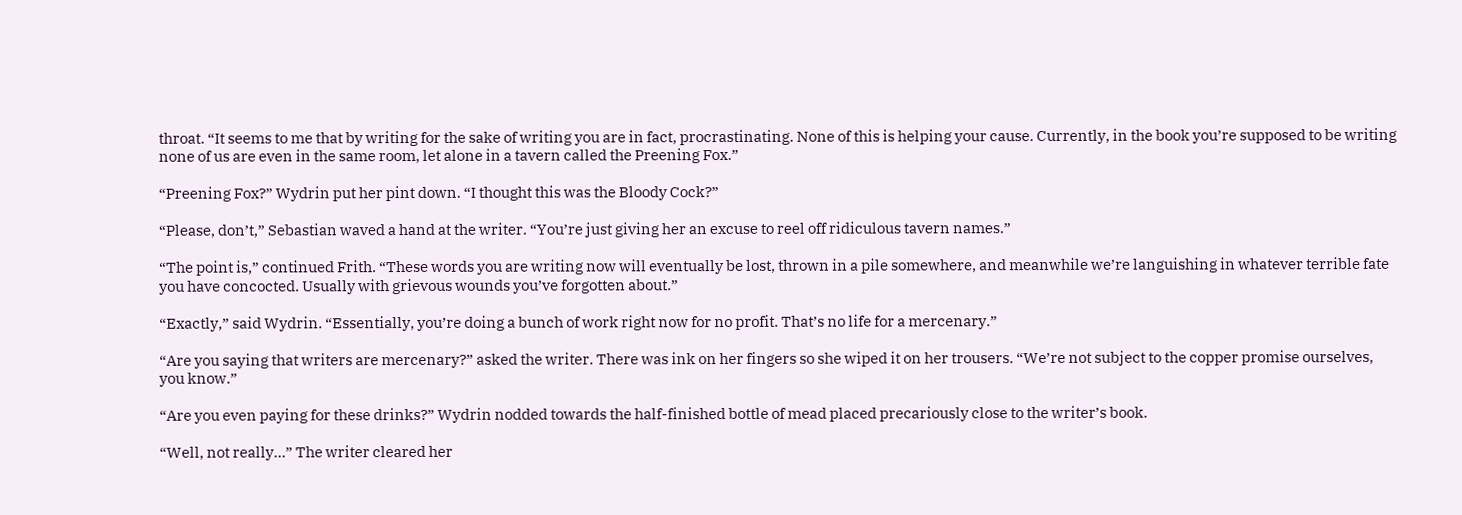throat. “It seems to me that by writing for the sake of writing you are in fact, procrastinating. None of this is helping your cause. Currently, in the book you’re supposed to be writing none of us are even in the same room, let alone in a tavern called the Preening Fox.”

“Preening Fox?” Wydrin put her pint down. “I thought this was the Bloody Cock?”

“Please, don’t,” Sebastian waved a hand at the writer. “You’re just giving her an excuse to reel off ridiculous tavern names.”

“The point is,” continued Frith. “These words you are writing now will eventually be lost, thrown in a pile somewhere, and meanwhile we’re languishing in whatever terrible fate you have concocted. Usually with grievous wounds you’ve forgotten about.”

“Exactly,” said Wydrin. “Essentially, you’re doing a bunch of work right now for no profit. That’s no life for a mercenary.”

“Are you saying that writers are mercenary?” asked the writer. There was ink on her fingers so she wiped it on her trousers. “We’re not subject to the copper promise ourselves, you know.”

“Are you even paying for these drinks?” Wydrin nodded towards the half-finished bottle of mead placed precariously close to the writer’s book.

“Well, not really…” The writer cleared her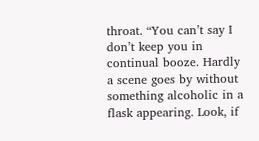throat. “You can’t say I don’t keep you in continual booze. Hardly a scene goes by without something alcoholic in a flask appearing. Look, if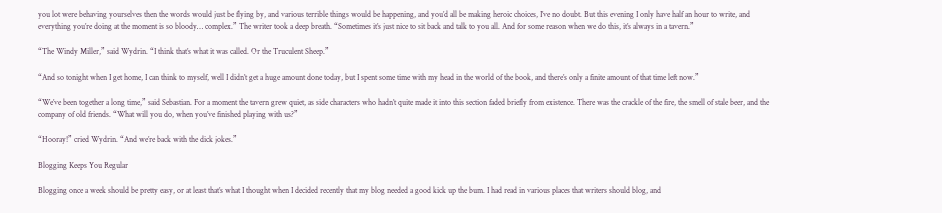you lot were behaving yourselves then the words would just be flying by, and various terrible things would be happening, and you’d all be making heroic choices, I’ve no doubt. But this evening I only have half an hour to write, and everything you’re doing at the moment is so bloody… complex.” The writer took a deep breath. “Sometimes it’s just nice to sit back and talk to you all. And for some reason when we do this, it’s always in a tavern.”

“The Windy Miller,” said Wydrin. “I think that’s what it was called. Or the Truculent Sheep.”

“And so tonight when I get home, I can think to myself, well I didn’t get a huge amount done today, but I spent some time with my head in the world of the book, and there’s only a finite amount of that time left now.”

“We’ve been together a long time,” said Sebastian. For a moment the tavern grew quiet, as side characters who hadn’t quite made it into this section faded briefly from existence. There was the crackle of the fire, the smell of stale beer, and the company of old friends. “What will you do, when you’ve finished playing with us?”

“Hooray!” cried Wydrin. “And we’re back with the dick jokes.”

Blogging Keeps You Regular

Blogging once a week should be pretty easy, or at least that’s what I thought when I decided recently that my blog needed a good kick up the bum. I had read in various places that writers should blog, and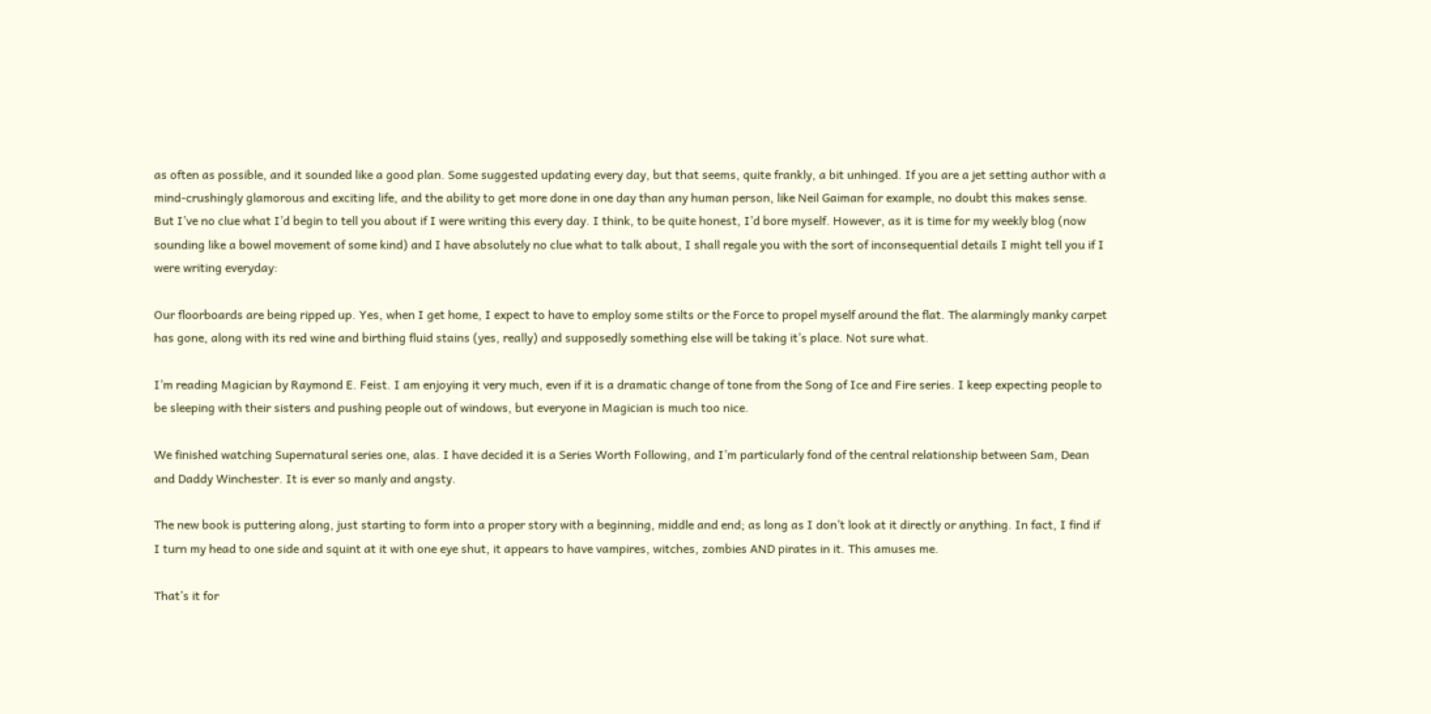as often as possible, and it sounded like a good plan. Some suggested updating every day, but that seems, quite frankly, a bit unhinged. If you are a jet setting author with a mind-crushingly glamorous and exciting life, and the ability to get more done in one day than any human person, like Neil Gaiman for example, no doubt this makes sense. But I’ve no clue what I’d begin to tell you about if I were writing this every day. I think, to be quite honest, I’d bore myself. However, as it is time for my weekly blog (now sounding like a bowel movement of some kind) and I have absolutely no clue what to talk about, I shall regale you with the sort of inconsequential details I might tell you if I were writing everyday:

Our floorboards are being ripped up. Yes, when I get home, I expect to have to employ some stilts or the Force to propel myself around the flat. The alarmingly manky carpet has gone, along with its red wine and birthing fluid stains (yes, really) and supposedly something else will be taking it’s place. Not sure what.

I’m reading Magician by Raymond E. Feist. I am enjoying it very much, even if it is a dramatic change of tone from the Song of Ice and Fire series. I keep expecting people to be sleeping with their sisters and pushing people out of windows, but everyone in Magician is much too nice.

We finished watching Supernatural series one, alas. I have decided it is a Series Worth Following, and I’m particularly fond of the central relationship between Sam, Dean and Daddy Winchester. It is ever so manly and angsty.

The new book is puttering along, just starting to form into a proper story with a beginning, middle and end; as long as I don’t look at it directly or anything. In fact, I find if I turn my head to one side and squint at it with one eye shut, it appears to have vampires, witches, zombies AND pirates in it. This amuses me.

That’s it for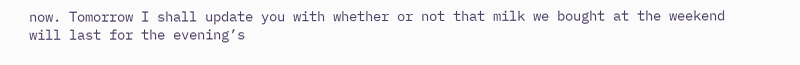now. Tomorrow I shall update you with whether or not that milk we bought at the weekend will last for the evening’s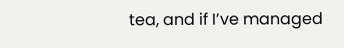tea, and if I’ve managed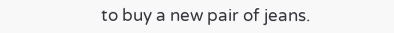to buy a new pair of jeans.